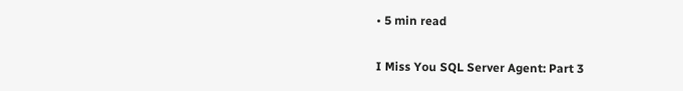• 5 min read

I Miss You SQL Server Agent: Part 3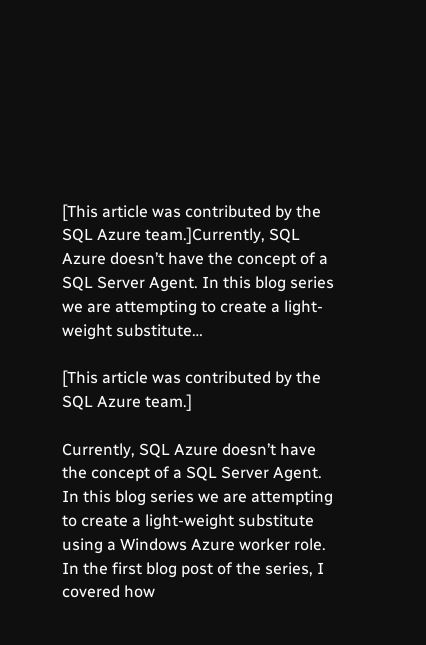[This article was contributed by the SQL Azure team.]Currently, SQL Azure doesn’t have the concept of a SQL Server Agent. In this blog series we are attempting to create a light-weight substitute…

[This article was contributed by the SQL Azure team.]

Currently, SQL Azure doesn’t have the concept of a SQL Server Agent. In this blog series we are attempting to create a light-weight substitute using a Windows Azure worker role. In the first blog post of the series, I covered how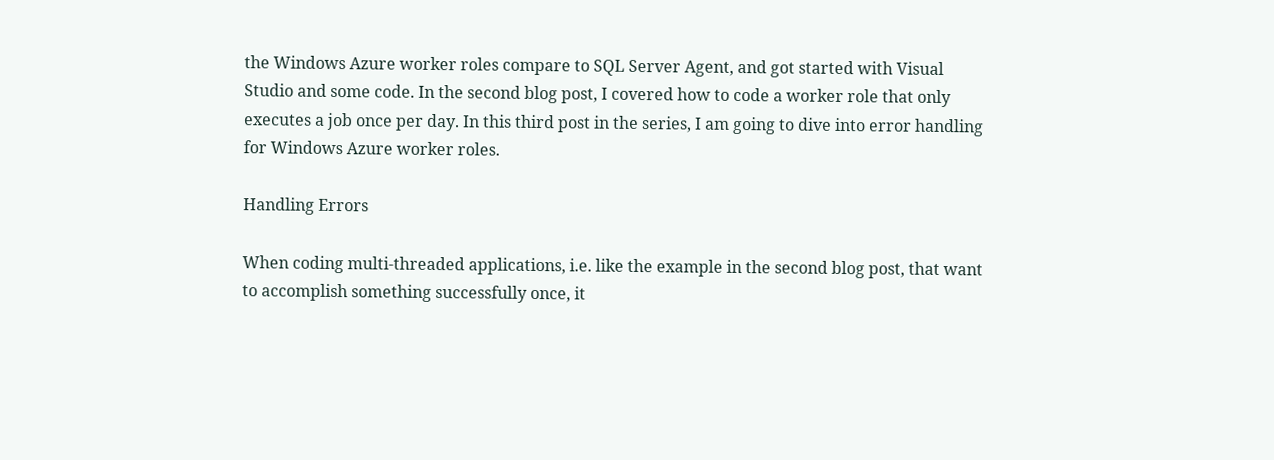the Windows Azure worker roles compare to SQL Server Agent, and got started with Visual Studio and some code. In the second blog post, I covered how to code a worker role that only executes a job once per day. In this third post in the series, I am going to dive into error handling for Windows Azure worker roles.

Handling Errors

When coding multi-threaded applications, i.e. like the example in the second blog post, that want to accomplish something successfully once, it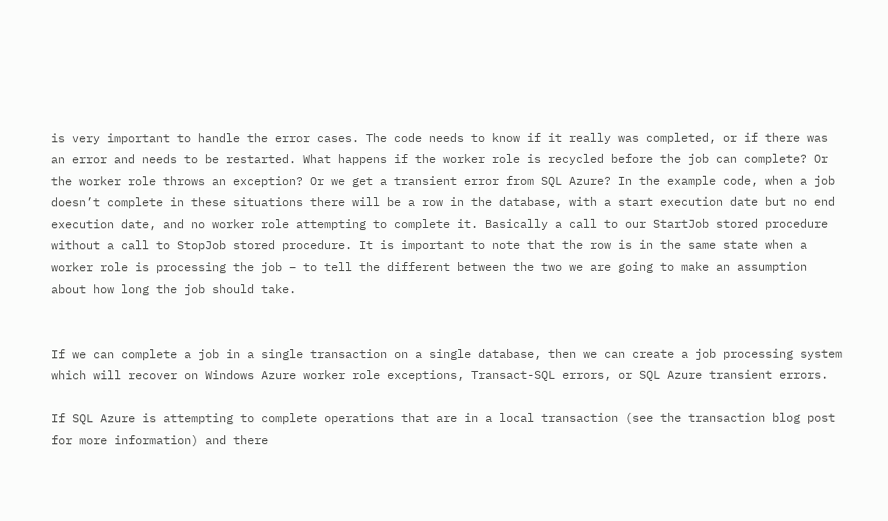is very important to handle the error cases. The code needs to know if it really was completed, or if there was an error and needs to be restarted. What happens if the worker role is recycled before the job can complete? Or the worker role throws an exception? Or we get a transient error from SQL Azure? In the example code, when a job doesn’t complete in these situations there will be a row in the database, with a start execution date but no end execution date, and no worker role attempting to complete it. Basically a call to our StartJob stored procedure without a call to StopJob stored procedure. It is important to note that the row is in the same state when a worker role is processing the job – to tell the different between the two we are going to make an assumption about how long the job should take.


If we can complete a job in a single transaction on a single database, then we can create a job processing system which will recover on Windows Azure worker role exceptions, Transact-SQL errors, or SQL Azure transient errors.

If SQL Azure is attempting to complete operations that are in a local transaction (see the transaction blog post for more information) and there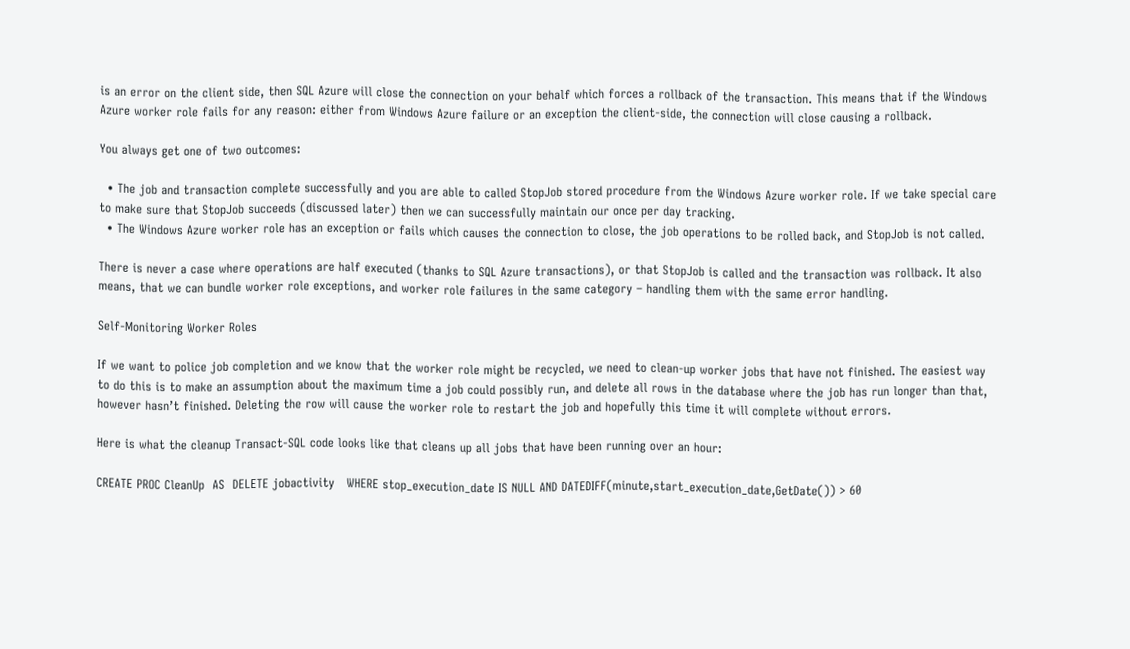is an error on the client side, then SQL Azure will close the connection on your behalf which forces a rollback of the transaction. This means that if the Windows Azure worker role fails for any reason: either from Windows Azure failure or an exception the client-side, the connection will close causing a rollback.

You always get one of two outcomes:

  • The job and transaction complete successfully and you are able to called StopJob stored procedure from the Windows Azure worker role. If we take special care to make sure that StopJob succeeds (discussed later) then we can successfully maintain our once per day tracking.
  • The Windows Azure worker role has an exception or fails which causes the connection to close, the job operations to be rolled back, and StopJob is not called.

There is never a case where operations are half executed (thanks to SQL Azure transactions), or that StopJob is called and the transaction was rollback. It also means, that we can bundle worker role exceptions, and worker role failures in the same category – handling them with the same error handling.

Self-Monitoring Worker Roles

If we want to police job completion and we know that the worker role might be recycled, we need to clean-up worker jobs that have not finished. The easiest way to do this is to make an assumption about the maximum time a job could possibly run, and delete all rows in the database where the job has run longer than that, however hasn’t finished. Deleting the row will cause the worker role to restart the job and hopefully this time it will complete without errors.

Here is what the cleanup Transact-SQL code looks like that cleans up all jobs that have been running over an hour:

CREATE PROC CleanUp  AS  DELETE jobactivity   WHERE stop_execution_date IS NULL AND DATEDIFF(minute,start_execution_date,GetDate()) > 60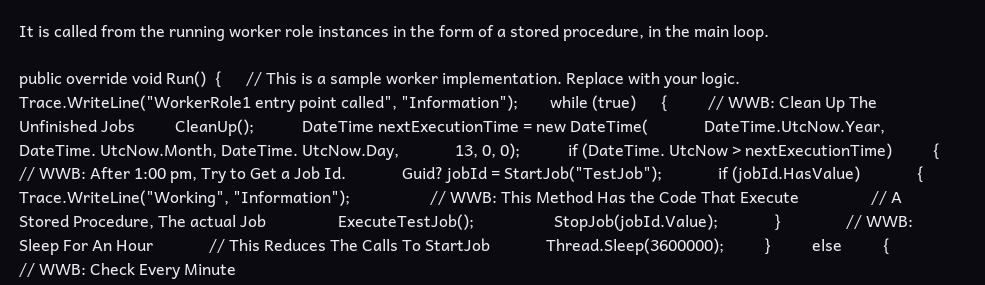It is called from the running worker role instances in the form of a stored procedure, in the main loop.

public override void Run()  {      // This is a sample worker implementation. Replace with your logic.      Trace.WriteLine("WorkerRole1 entry point called", "Information");        while (true)      {          // WWB: Clean Up The Unfinished Jobs          CleanUp();            DateTime nextExecutionTime = new DateTime(              DateTime.UtcNow.Year,              DateTime. UtcNow.Month, DateTime. UtcNow.Day,              13, 0, 0);            if (DateTime. UtcNow > nextExecutionTime)          {              // WWB: After 1:00 pm, Try to Get a Job Id.              Guid? jobId = StartJob("TestJob");              if (jobId.HasValue)              {                  Trace.WriteLine("Working", "Information");                    // WWB: This Method Has the Code That Execute                  // A Stored Procedure, The actual Job                  ExecuteTestJob();                    StopJob(jobId.Value);              }                // WWB: Sleep For An Hour              // This Reduces The Calls To StartJob              Thread.Sleep(3600000);          }          else          {              // WWB: Check Every Minute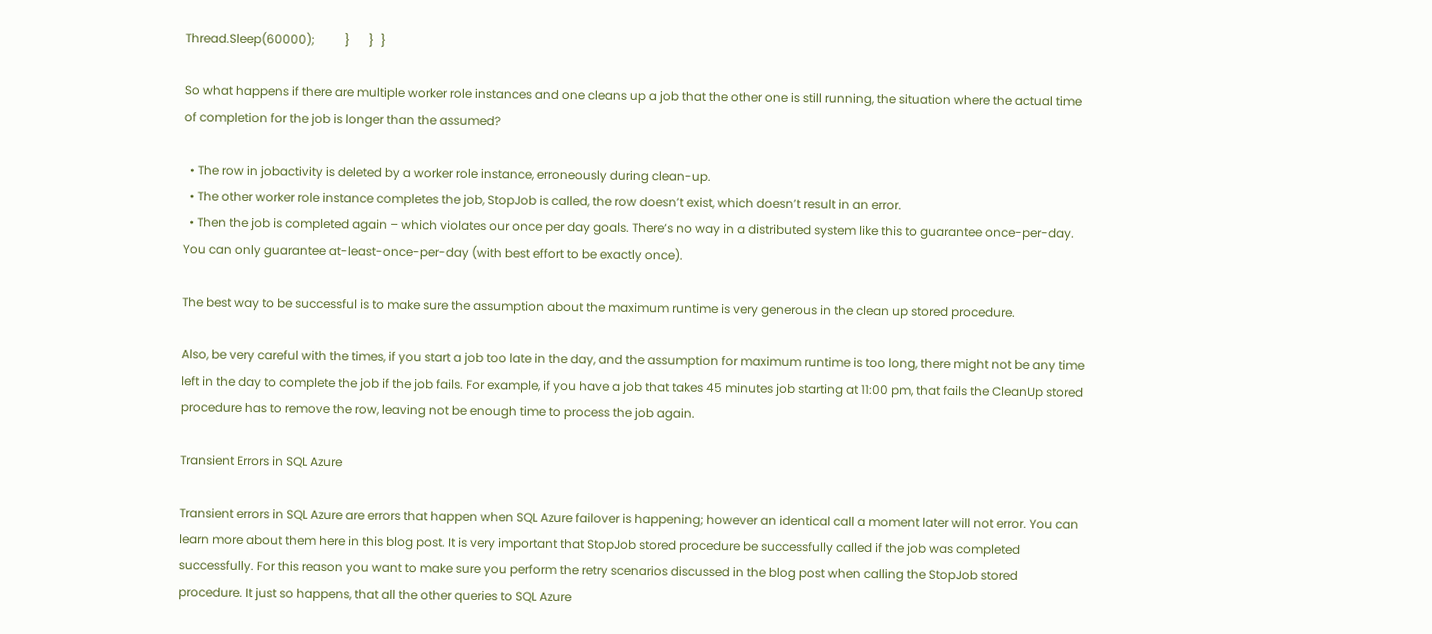Thread.Sleep(60000);          }      }  }

So what happens if there are multiple worker role instances and one cleans up a job that the other one is still running, the situation where the actual time of completion for the job is longer than the assumed?

  • The row in jobactivity is deleted by a worker role instance, erroneously during clean-up.
  • The other worker role instance completes the job, StopJob is called, the row doesn’t exist, which doesn’t result in an error.
  • Then the job is completed again – which violates our once per day goals. There’s no way in a distributed system like this to guarantee once-per-day. You can only guarantee at-least-once-per-day (with best effort to be exactly once).

The best way to be successful is to make sure the assumption about the maximum runtime is very generous in the clean up stored procedure.

Also, be very careful with the times, if you start a job too late in the day, and the assumption for maximum runtime is too long, there might not be any time left in the day to complete the job if the job fails. For example, if you have a job that takes 45 minutes job starting at 11:00 pm, that fails the CleanUp stored procedure has to remove the row, leaving not be enough time to process the job again.

Transient Errors in SQL Azure

Transient errors in SQL Azure are errors that happen when SQL Azure failover is happening; however an identical call a moment later will not error. You can learn more about them here in this blog post. It is very important that StopJob stored procedure be successfully called if the job was completed successfully. For this reason you want to make sure you perform the retry scenarios discussed in the blog post when calling the StopJob stored procedure. It just so happens, that all the other queries to SQL Azure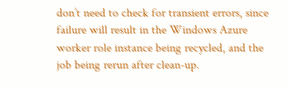don’t need to check for transient errors, since failure will result in the Windows Azure worker role instance being recycled, and the job being rerun after clean-up.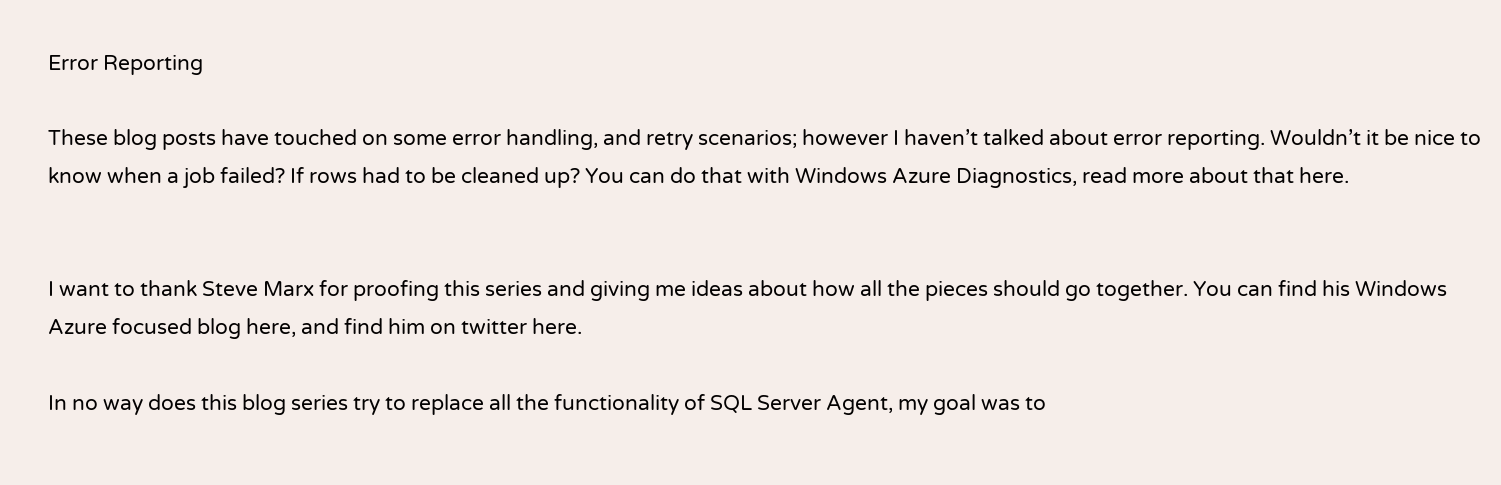Error Reporting

These blog posts have touched on some error handling, and retry scenarios; however I haven’t talked about error reporting. Wouldn’t it be nice to know when a job failed? If rows had to be cleaned up? You can do that with Windows Azure Diagnostics, read more about that here.


I want to thank Steve Marx for proofing this series and giving me ideas about how all the pieces should go together. You can find his Windows Azure focused blog here, and find him on twitter here.

In no way does this blog series try to replace all the functionality of SQL Server Agent, my goal was to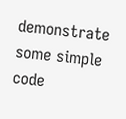demonstrate some simple code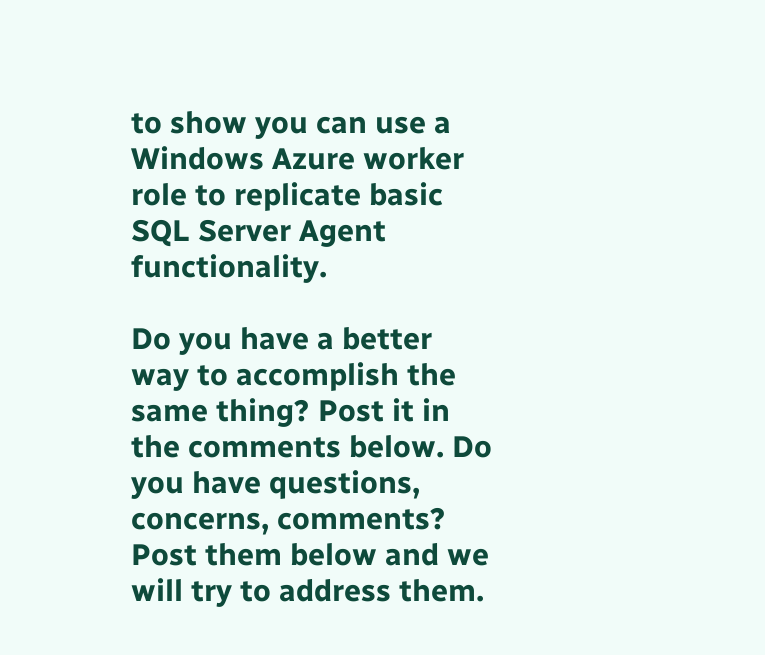to show you can use a Windows Azure worker role to replicate basic SQL Server Agent functionality.

Do you have a better way to accomplish the same thing? Post it in the comments below. Do you have questions, concerns, comments? Post them below and we will try to address them.